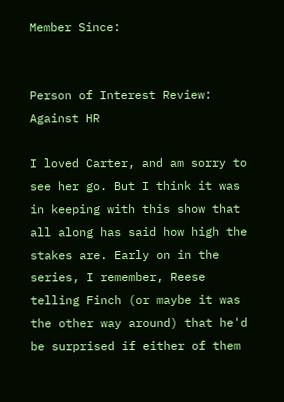Member Since:


Person of Interest Review: Against HR

I loved Carter, and am sorry to see her go. But I think it was in keeping with this show that all along has said how high the stakes are. Early on in the series, I remember, Reese telling Finch (or maybe it was the other way around) that he'd be surprised if either of them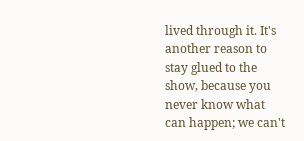lived through it. It's another reason to stay glued to the show, because you never know what can happen; we can't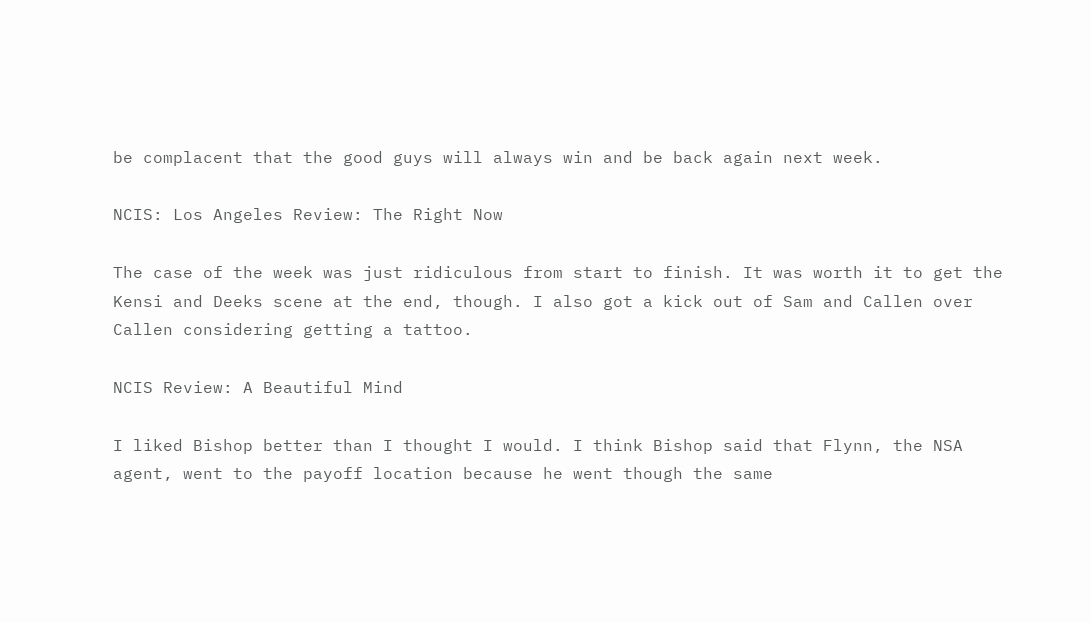be complacent that the good guys will always win and be back again next week.

NCIS: Los Angeles Review: The Right Now

The case of the week was just ridiculous from start to finish. It was worth it to get the Kensi and Deeks scene at the end, though. I also got a kick out of Sam and Callen over Callen considering getting a tattoo.

NCIS Review: A Beautiful Mind

I liked Bishop better than I thought I would. I think Bishop said that Flynn, the NSA agent, went to the payoff location because he went though the same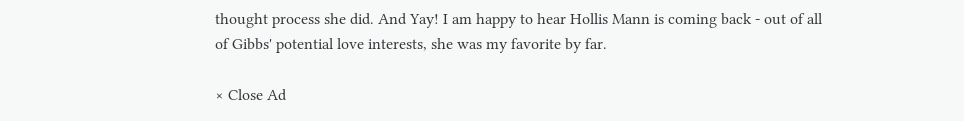thought process she did. And Yay! I am happy to hear Hollis Mann is coming back - out of all of Gibbs' potential love interests, she was my favorite by far.

× Close Ad